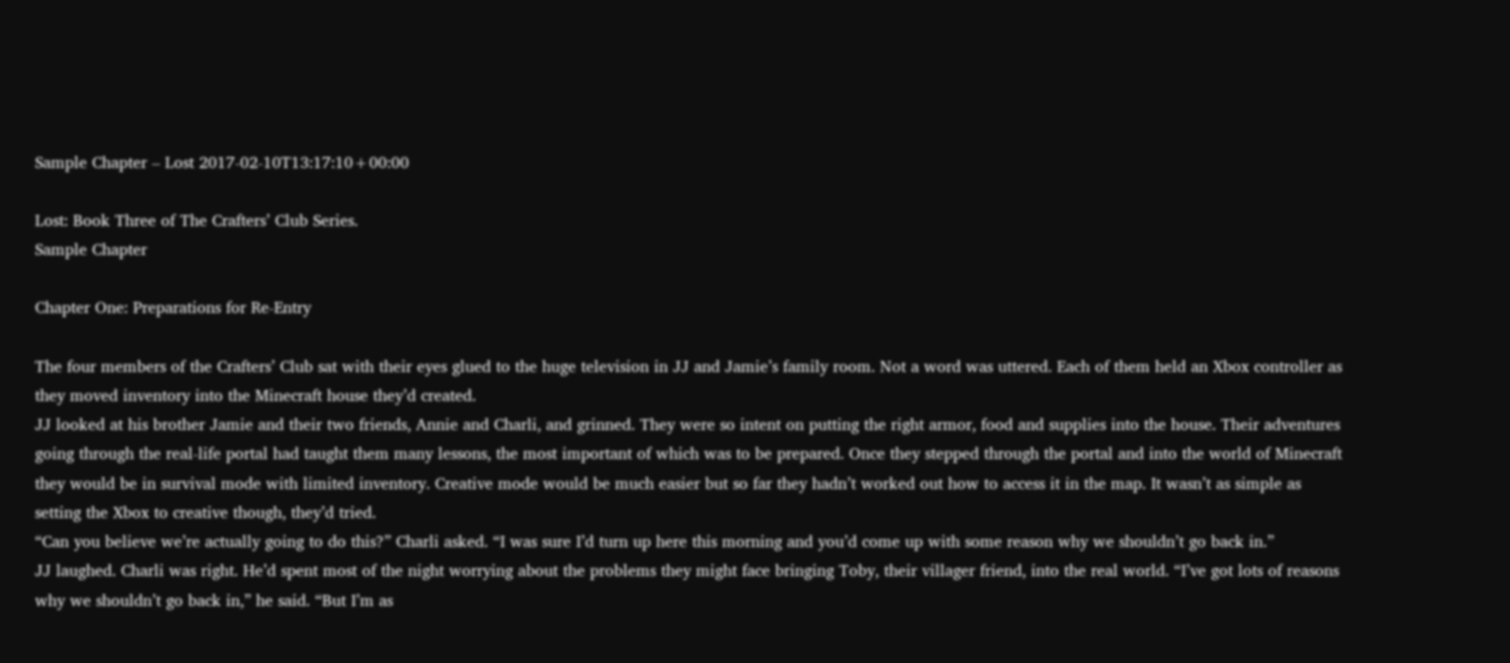Sample Chapter – Lost 2017-02-10T13:17:10+00:00

Lost: Book Three of The Crafters’ Club Series.
Sample Chapter

Chapter One: Preparations for Re-Entry

The four members of the Crafters’ Club sat with their eyes glued to the huge television in JJ and Jamie’s family room. Not a word was uttered. Each of them held an Xbox controller as they moved inventory into the Minecraft house they’d created.
JJ looked at his brother Jamie and their two friends, Annie and Charli, and grinned. They were so intent on putting the right armor, food and supplies into the house. Their adventures going through the real-life portal had taught them many lessons, the most important of which was to be prepared. Once they stepped through the portal and into the world of Minecraft they would be in survival mode with limited inventory. Creative mode would be much easier but so far they hadn’t worked out how to access it in the map. It wasn’t as simple as setting the Xbox to creative though, they’d tried.
“Can you believe we’re actually going to do this?” Charli asked. “I was sure I’d turn up here this morning and you’d come up with some reason why we shouldn’t go back in.”
JJ laughed. Charli was right. He’d spent most of the night worrying about the problems they might face bringing Toby, their villager friend, into the real world. “I’ve got lots of reasons why we shouldn’t go back in,” he said. “But I’m as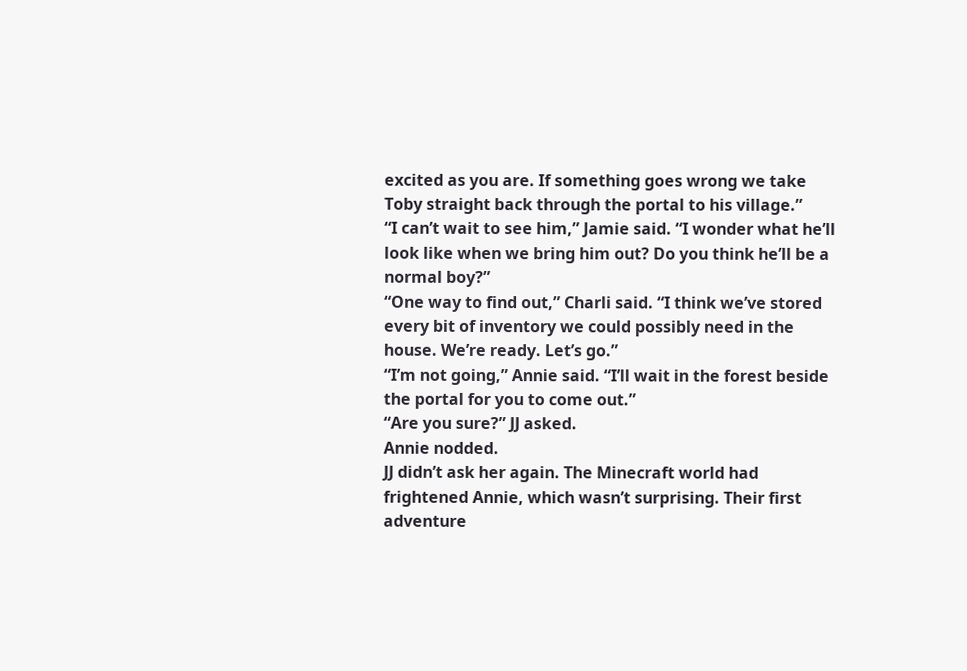excited as you are. If something goes wrong we take Toby straight back through the portal to his village.”
“I can’t wait to see him,” Jamie said. “I wonder what he’ll look like when we bring him out? Do you think he’ll be a normal boy?”
“One way to find out,” Charli said. “I think we’ve stored every bit of inventory we could possibly need in the house. We’re ready. Let’s go.”
“I’m not going,” Annie said. “I’ll wait in the forest beside the portal for you to come out.”
“Are you sure?” JJ asked.
Annie nodded.
JJ didn’t ask her again. The Minecraft world had frightened Annie, which wasn’t surprising. Their first adventure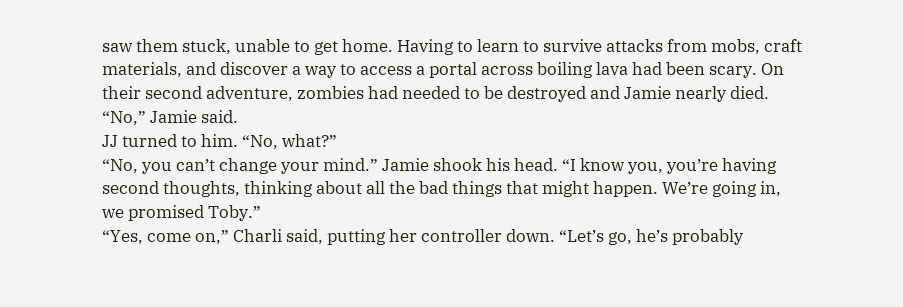saw them stuck, unable to get home. Having to learn to survive attacks from mobs, craft materials, and discover a way to access a portal across boiling lava had been scary. On their second adventure, zombies had needed to be destroyed and Jamie nearly died.
“No,” Jamie said.
JJ turned to him. “No, what?”
“No, you can’t change your mind.” Jamie shook his head. “I know you, you’re having second thoughts, thinking about all the bad things that might happen. We’re going in, we promised Toby.”
“Yes, come on,” Charli said, putting her controller down. “Let’s go, he’s probably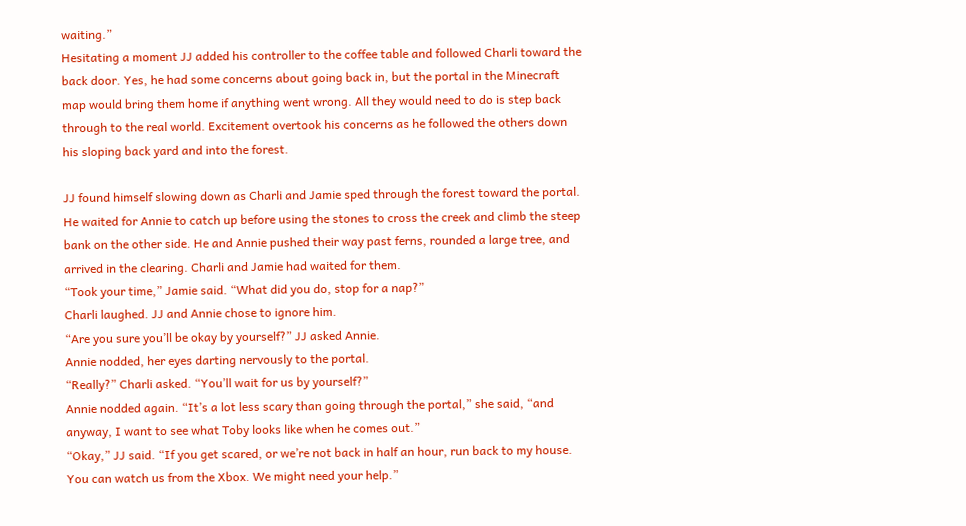waiting.”
Hesitating a moment JJ added his controller to the coffee table and followed Charli toward the back door. Yes, he had some concerns about going back in, but the portal in the Minecraft map would bring them home if anything went wrong. All they would need to do is step back through to the real world. Excitement overtook his concerns as he followed the others down his sloping back yard and into the forest.

JJ found himself slowing down as Charli and Jamie sped through the forest toward the portal. He waited for Annie to catch up before using the stones to cross the creek and climb the steep bank on the other side. He and Annie pushed their way past ferns, rounded a large tree, and arrived in the clearing. Charli and Jamie had waited for them.
“Took your time,” Jamie said. “What did you do, stop for a nap?”
Charli laughed. JJ and Annie chose to ignore him.
“Are you sure you’ll be okay by yourself?” JJ asked Annie.
Annie nodded, her eyes darting nervously to the portal.
“Really?” Charli asked. “You’ll wait for us by yourself?”
Annie nodded again. “It’s a lot less scary than going through the portal,” she said, “and anyway, I want to see what Toby looks like when he comes out.”
“Okay,” JJ said. “If you get scared, or we’re not back in half an hour, run back to my house. You can watch us from the Xbox. We might need your help.”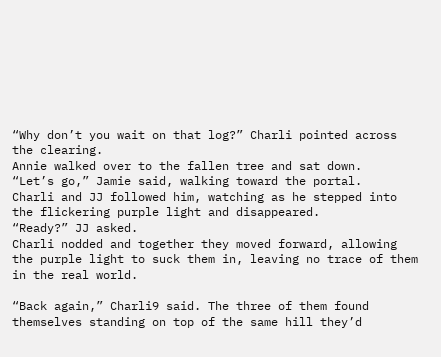“Why don’t you wait on that log?” Charli pointed across the clearing.
Annie walked over to the fallen tree and sat down.
“Let’s go,” Jamie said, walking toward the portal.
Charli and JJ followed him, watching as he stepped into the flickering purple light and disappeared.
“Ready?” JJ asked.
Charli nodded and together they moved forward, allowing the purple light to suck them in, leaving no trace of them in the real world.

“Back again,” Charli9 said. The three of them found themselves standing on top of the same hill they’d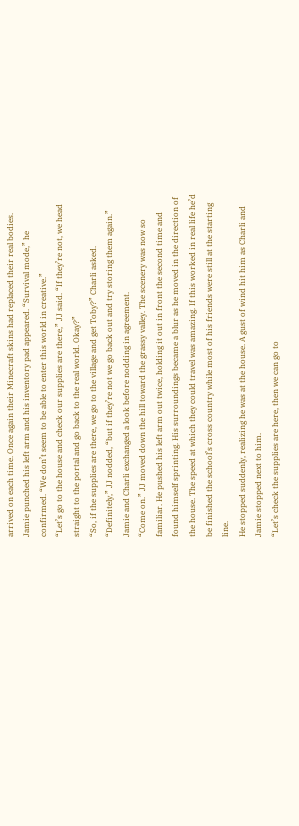arrived on each time. Once again their Minecraft skins had replaced their real bodies.
Jamie punched his left arm and his inventory pad appeared. “Survival mode,” he confirmed. “We don’t seem to be able to enter this world in creative.”
“Let’s go to the house and check our supplies are there,” JJ said. “If they’re not, we head straight to the portal and go back to the real world. Okay?”
“So, if the supplies are there, we go to the village and get Toby?” Charli asked.
“Definitely,” JJ nodded, “but if they’re not we go back out and try storing them again.”
Jamie and Charli exchanged a look before nodding in agreement.
“Come on.” JJ moved down the hill toward the grassy valley. The scenery was now so familiar. He pushed his left arm out twice, holding it out in front the second time and found himself sprinting. His surroundings became a blur as he moved in the direction of the house. The speed at which they could travel was amazing. If this worked in real life he’d be finished the school’s cross country while most of his friends were still at the starting line.
He stopped suddenly, realizing he was at the house. A gust of wind hit him as Charli and Jamie stopped next to him.
“Let’s check the supplies are here, then we can go to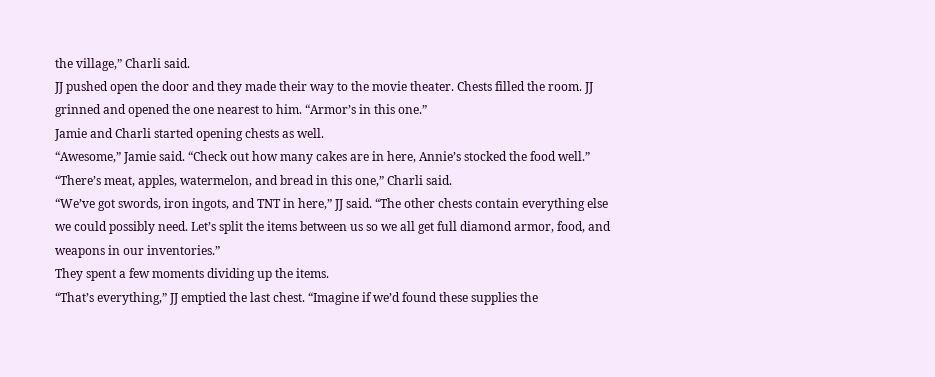the village,” Charli said.
JJ pushed open the door and they made their way to the movie theater. Chests filled the room. JJ grinned and opened the one nearest to him. “Armor’s in this one.”
Jamie and Charli started opening chests as well.
“Awesome,” Jamie said. “Check out how many cakes are in here, Annie’s stocked the food well.”
“There’s meat, apples, watermelon, and bread in this one,” Charli said.
“We’ve got swords, iron ingots, and TNT in here,” JJ said. “The other chests contain everything else we could possibly need. Let’s split the items between us so we all get full diamond armor, food, and weapons in our inventories.”
They spent a few moments dividing up the items.
“That’s everything,” JJ emptied the last chest. “Imagine if we’d found these supplies the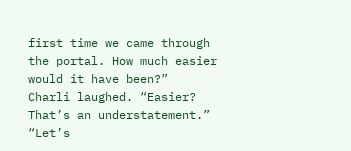first time we came through the portal. How much easier would it have been?”
Charli laughed. “Easier? That’s an understatement.”
“Let’s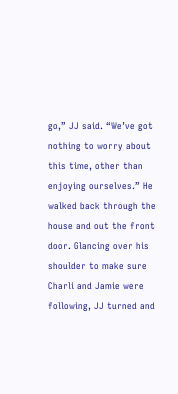go,” JJ said. “We’ve got nothing to worry about this time, other than enjoying ourselves.” He walked back through the house and out the front door. Glancing over his shoulder to make sure Charli and Jamie were following, JJ turned and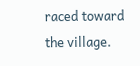raced toward the village.